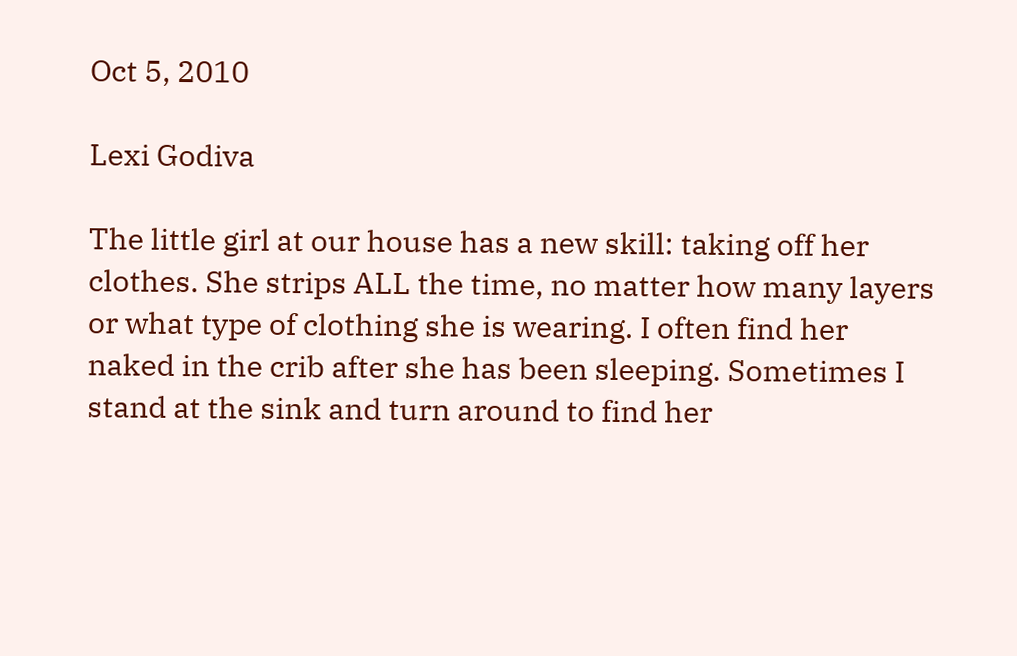Oct 5, 2010

Lexi Godiva

The little girl at our house has a new skill: taking off her clothes. She strips ALL the time, no matter how many layers or what type of clothing she is wearing. I often find her naked in the crib after she has been sleeping. Sometimes I stand at the sink and turn around to find her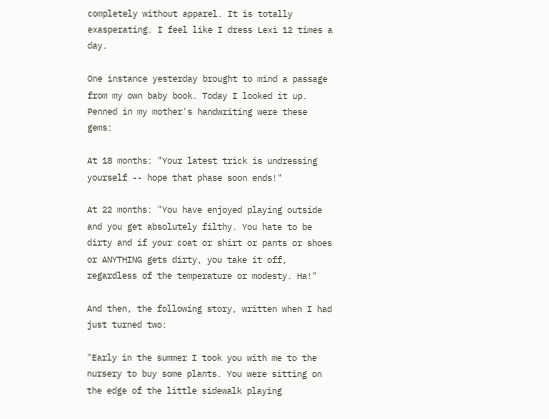completely without apparel. It is totally exasperating. I feel like I dress Lexi 12 times a day.

One instance yesterday brought to mind a passage from my own baby book. Today I looked it up. Penned in my mother's handwriting were these gems:

At 18 months: "Your latest trick is undressing yourself -- hope that phase soon ends!"

At 22 months: "You have enjoyed playing outside and you get absolutely filthy. You hate to be dirty and if your coat or shirt or pants or shoes or ANYTHING gets dirty, you take it off, regardless of the temperature or modesty. Ha!"

And then, the following story, written when I had just turned two:

"Early in the summer I took you with me to the nursery to buy some plants. You were sitting on the edge of the little sidewalk playing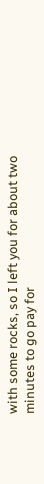with some rocks, so I left you for about two minutes to go pay for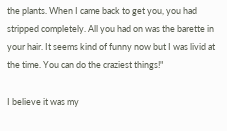the plants. When I came back to get you, you had
stripped completely. All you had on was the barette in your hair. It seems kind of funny now but I was livid at the time. You can do the craziest things!"

I believe it was my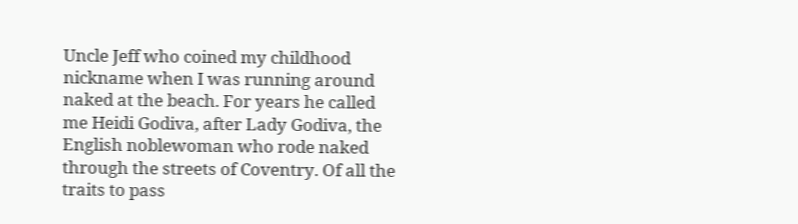Uncle Jeff who coined my childhood nickname when I was running around naked at the beach. For years he called me Heidi Godiva, after Lady Godiva, the English noblewoman who rode naked through the streets of Coventry. Of all the traits to pass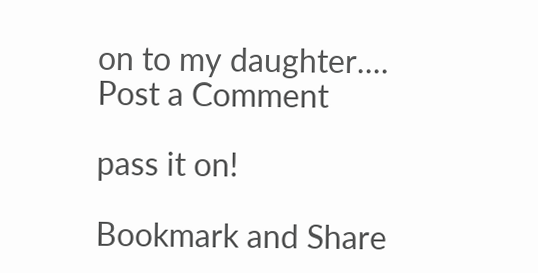on to my daughter....
Post a Comment

pass it on!

Bookmark and Share